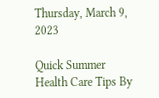Thursday, March 9, 2023

Quick Summer Health Care Tips By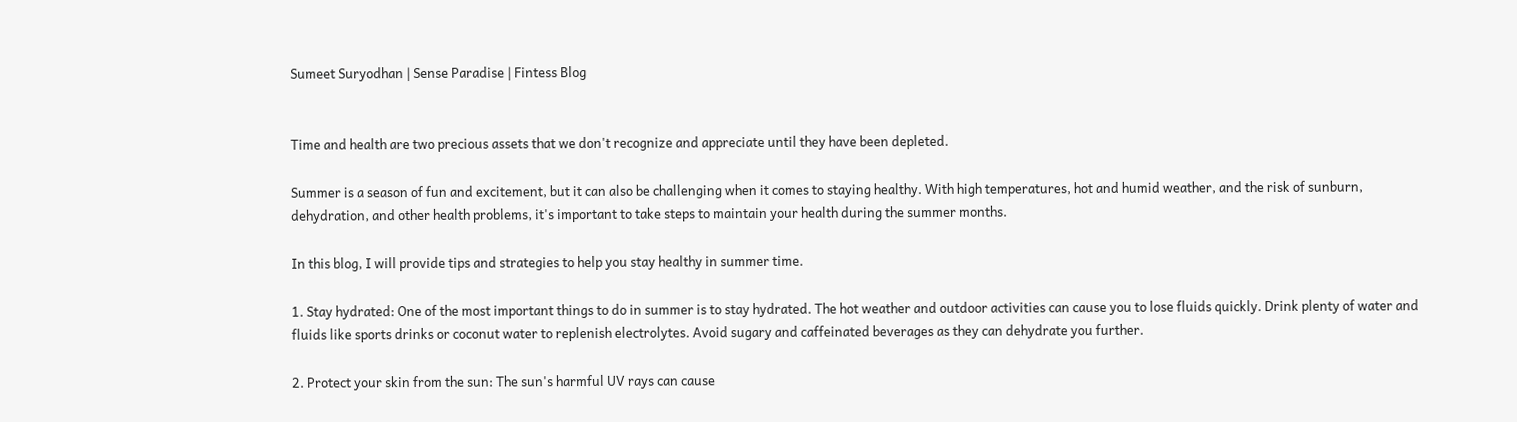Sumeet Suryodhan | Sense Paradise | Fintess Blog


Time and health are two precious assets that we don't recognize and appreciate until they have been depleted.

Summer is a season of fun and excitement, but it can also be challenging when it comes to staying healthy. With high temperatures, hot and humid weather, and the risk of sunburn, dehydration, and other health problems, it's important to take steps to maintain your health during the summer months.

In this blog, I will provide tips and strategies to help you stay healthy in summer time.

1. Stay hydrated: One of the most important things to do in summer is to stay hydrated. The hot weather and outdoor activities can cause you to lose fluids quickly. Drink plenty of water and fluids like sports drinks or coconut water to replenish electrolytes. Avoid sugary and caffeinated beverages as they can dehydrate you further.

2. Protect your skin from the sun: The sun's harmful UV rays can cause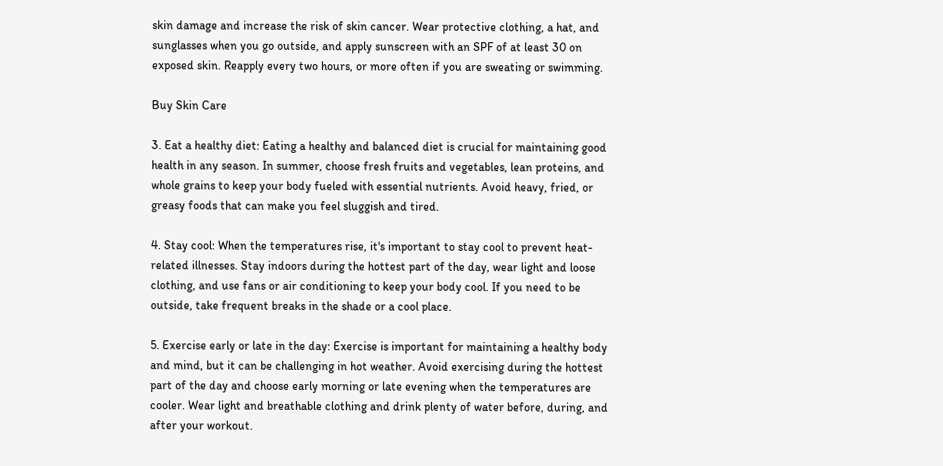skin damage and increase the risk of skin cancer. Wear protective clothing, a hat, and sunglasses when you go outside, and apply sunscreen with an SPF of at least 30 on exposed skin. Reapply every two hours, or more often if you are sweating or swimming.

Buy Skin Care

3. Eat a healthy diet: Eating a healthy and balanced diet is crucial for maintaining good health in any season. In summer, choose fresh fruits and vegetables, lean proteins, and whole grains to keep your body fueled with essential nutrients. Avoid heavy, fried, or greasy foods that can make you feel sluggish and tired.

4. Stay cool: When the temperatures rise, it's important to stay cool to prevent heat-related illnesses. Stay indoors during the hottest part of the day, wear light and loose clothing, and use fans or air conditioning to keep your body cool. If you need to be outside, take frequent breaks in the shade or a cool place.

5. Exercise early or late in the day: Exercise is important for maintaining a healthy body and mind, but it can be challenging in hot weather. Avoid exercising during the hottest part of the day and choose early morning or late evening when the temperatures are cooler. Wear light and breathable clothing and drink plenty of water before, during, and after your workout.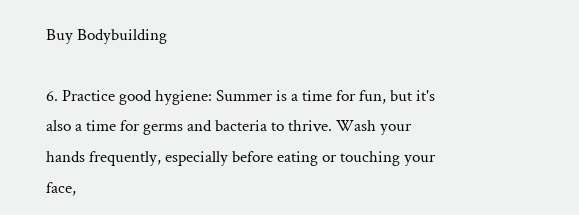Buy Bodybuilding

6. Practice good hygiene: Summer is a time for fun, but it's also a time for germs and bacteria to thrive. Wash your hands frequently, especially before eating or touching your face,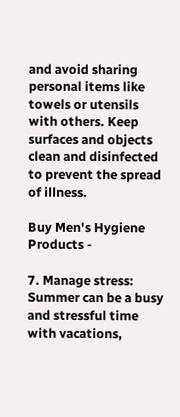and avoid sharing personal items like towels or utensils with others. Keep surfaces and objects clean and disinfected to prevent the spread of illness.

Buy Men's Hygiene Products -

7. Manage stress: Summer can be a busy and stressful time with vacations,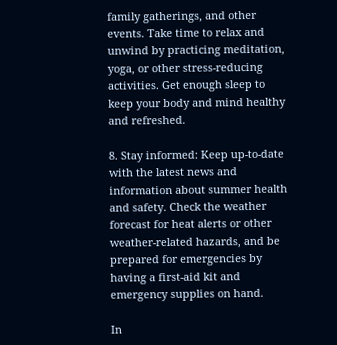family gatherings, and other events. Take time to relax and unwind by practicing meditation, yoga, or other stress-reducing activities. Get enough sleep to keep your body and mind healthy and refreshed.

8. Stay informed: Keep up-to-date with the latest news and information about summer health and safety. Check the weather forecast for heat alerts or other weather-related hazards, and be prepared for emergencies by having a first-aid kit and emergency supplies on hand.

In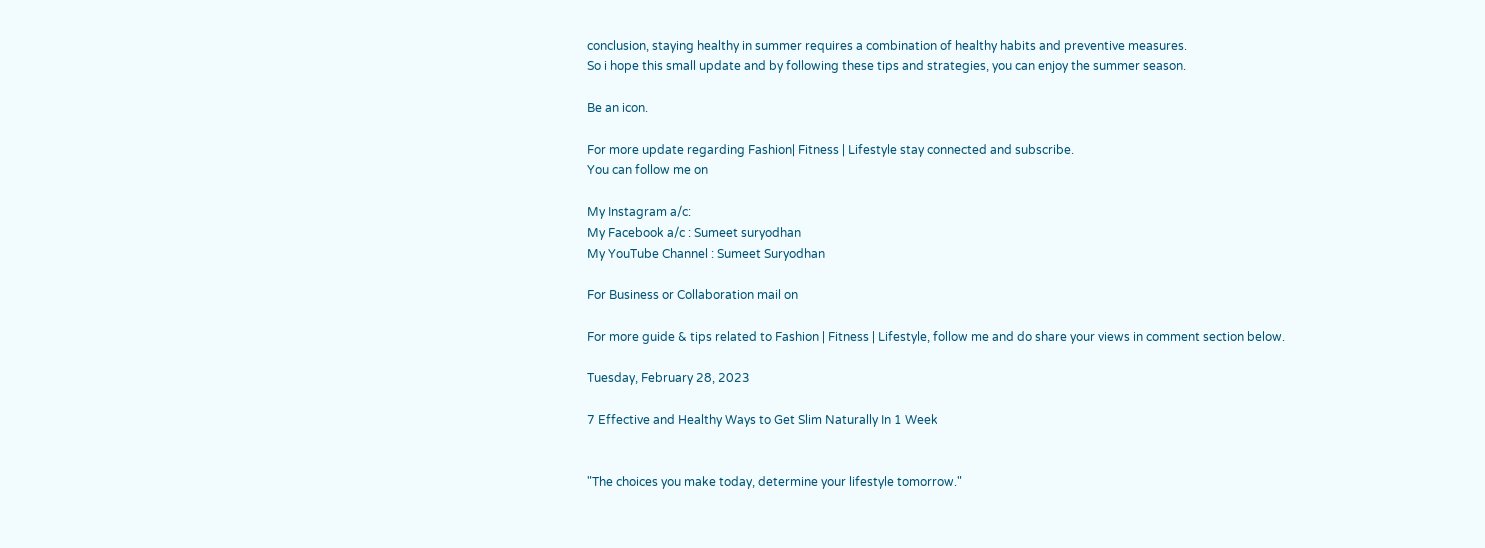conclusion, staying healthy in summer requires a combination of healthy habits and preventive measures.
So i hope this small update and by following these tips and strategies, you can enjoy the summer season.

Be an icon.

For more update regarding Fashion| Fitness | Lifestyle stay connected and subscribe.
You can follow me on

My Instagram a/c:
My Facebook a/c : Sumeet suryodhan
My YouTube Channel : Sumeet Suryodhan

For Business or Collaboration mail on

For more guide & tips related to Fashion | Fitness | Lifestyle, follow me and do share your views in comment section below.

Tuesday, February 28, 2023

7 Effective and Healthy Ways to Get Slim Naturally In 1 Week


"The choices you make today, determine your lifestyle tomorrow."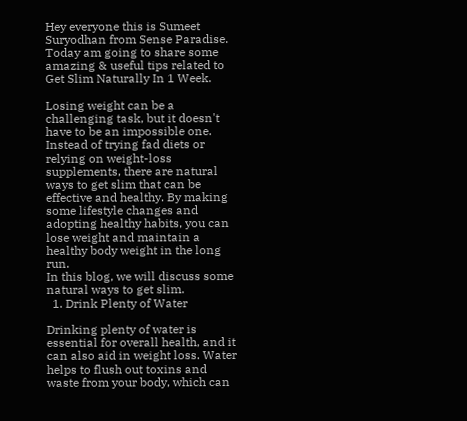Hey everyone this is Sumeet Suryodhan from Sense Paradise. Today am going to share some amazing & useful tips related to Get Slim Naturally In 1 Week.

Losing weight can be a challenging task, but it doesn't have to be an impossible one. Instead of trying fad diets or relying on weight-loss supplements, there are natural ways to get slim that can be effective and healthy. By making some lifestyle changes and adopting healthy habits, you can lose weight and maintain a healthy body weight in the long run.
In this blog, we will discuss some natural ways to get slim.
  1. Drink Plenty of Water

Drinking plenty of water is essential for overall health, and it can also aid in weight loss. Water helps to flush out toxins and waste from your body, which can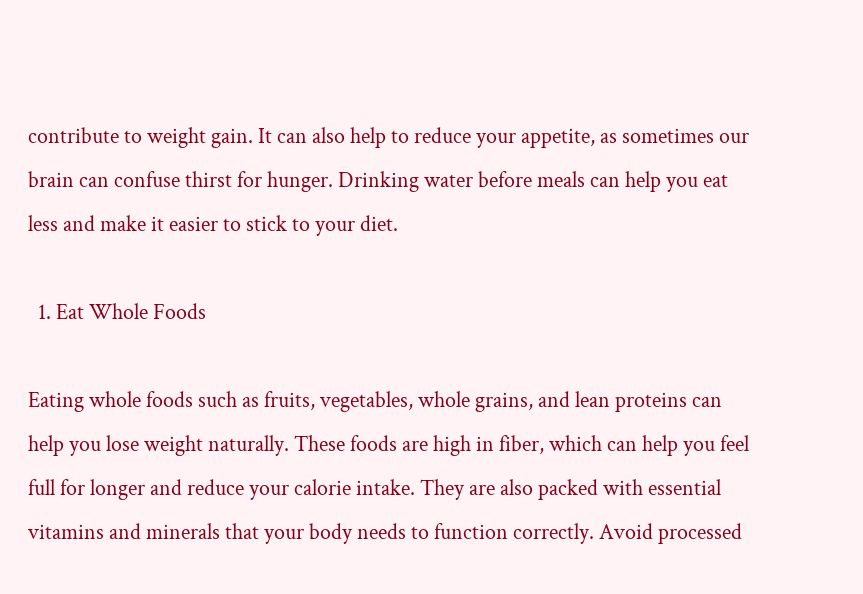contribute to weight gain. It can also help to reduce your appetite, as sometimes our brain can confuse thirst for hunger. Drinking water before meals can help you eat less and make it easier to stick to your diet.

  1. Eat Whole Foods

Eating whole foods such as fruits, vegetables, whole grains, and lean proteins can help you lose weight naturally. These foods are high in fiber, which can help you feel full for longer and reduce your calorie intake. They are also packed with essential vitamins and minerals that your body needs to function correctly. Avoid processed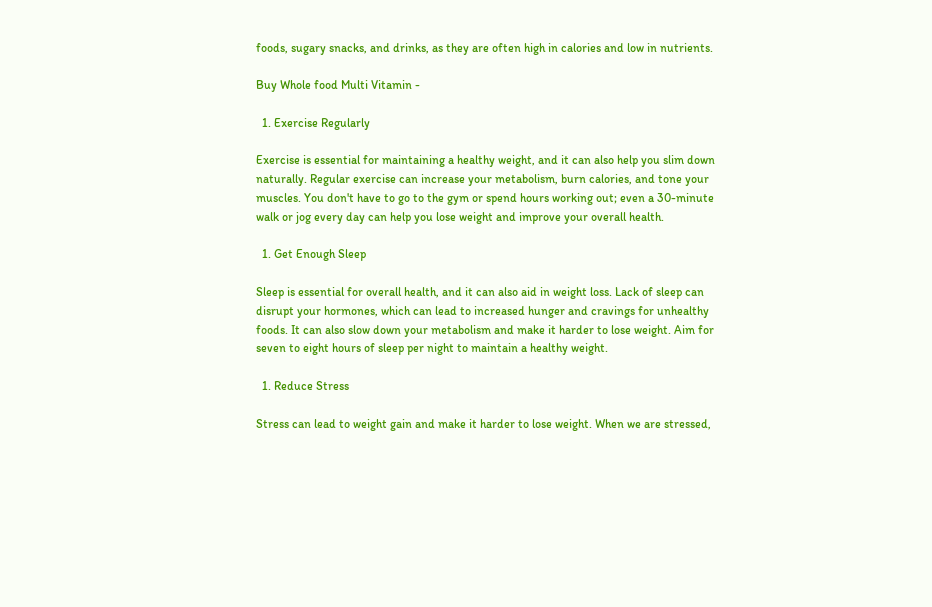foods, sugary snacks, and drinks, as they are often high in calories and low in nutrients.

Buy Whole food Multi Vitamin -

  1. Exercise Regularly

Exercise is essential for maintaining a healthy weight, and it can also help you slim down naturally. Regular exercise can increase your metabolism, burn calories, and tone your muscles. You don't have to go to the gym or spend hours working out; even a 30-minute walk or jog every day can help you lose weight and improve your overall health.

  1. Get Enough Sleep

Sleep is essential for overall health, and it can also aid in weight loss. Lack of sleep can disrupt your hormones, which can lead to increased hunger and cravings for unhealthy foods. It can also slow down your metabolism and make it harder to lose weight. Aim for seven to eight hours of sleep per night to maintain a healthy weight.

  1. Reduce Stress

Stress can lead to weight gain and make it harder to lose weight. When we are stressed,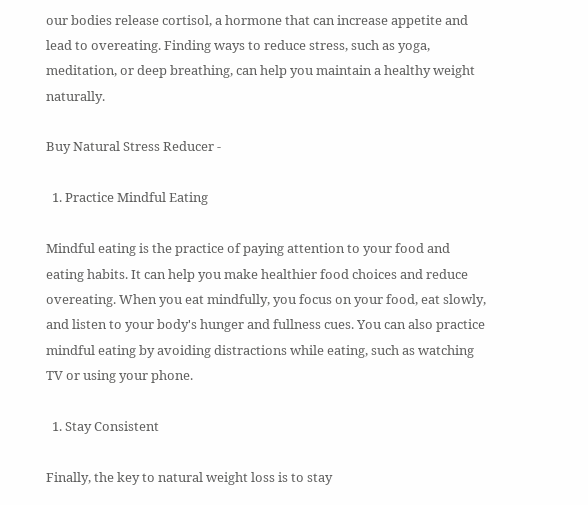our bodies release cortisol, a hormone that can increase appetite and lead to overeating. Finding ways to reduce stress, such as yoga, meditation, or deep breathing, can help you maintain a healthy weight naturally.

Buy Natural Stress Reducer -

  1. Practice Mindful Eating

Mindful eating is the practice of paying attention to your food and eating habits. It can help you make healthier food choices and reduce overeating. When you eat mindfully, you focus on your food, eat slowly, and listen to your body's hunger and fullness cues. You can also practice mindful eating by avoiding distractions while eating, such as watching TV or using your phone.

  1. Stay Consistent

Finally, the key to natural weight loss is to stay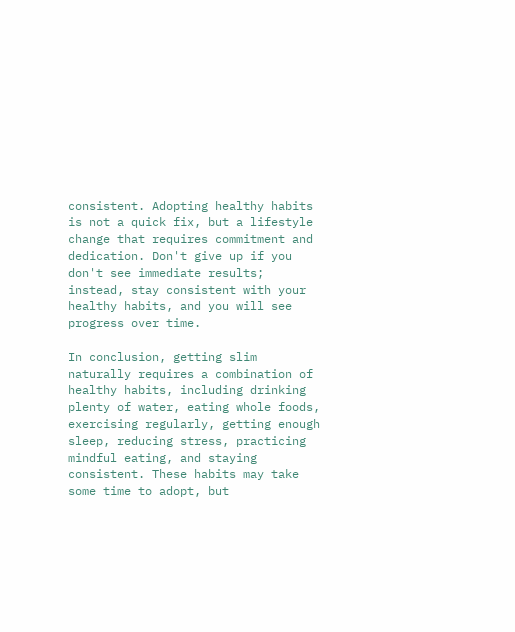consistent. Adopting healthy habits is not a quick fix, but a lifestyle change that requires commitment and dedication. Don't give up if you don't see immediate results; instead, stay consistent with your healthy habits, and you will see progress over time.

In conclusion, getting slim naturally requires a combination of healthy habits, including drinking plenty of water, eating whole foods, exercising regularly, getting enough sleep, reducing stress, practicing mindful eating, and staying consistent. These habits may take some time to adopt, but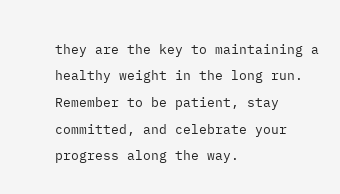they are the key to maintaining a healthy weight in the long run. Remember to be patient, stay committed, and celebrate your progress along the way.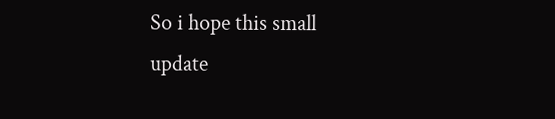So i hope this small update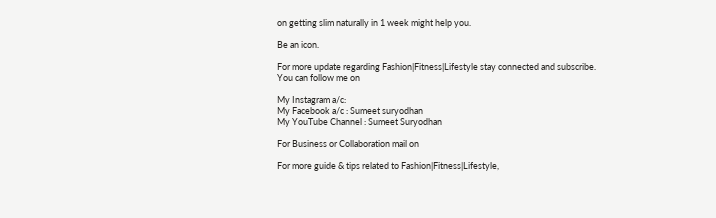on getting slim naturally in 1 week might help you.

Be an icon.

For more update regarding Fashion|Fitness|Lifestyle stay connected and subscribe.
You can follow me on

My Instagram a/c:
My Facebook a/c : Sumeet suryodhan
My YouTube Channel : Sumeet Suryodhan

For Business or Collaboration mail on

For more guide & tips related to Fashion|Fitness|Lifestyle,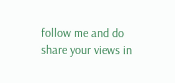follow me and do share your views in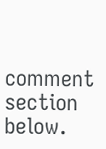comment section below.